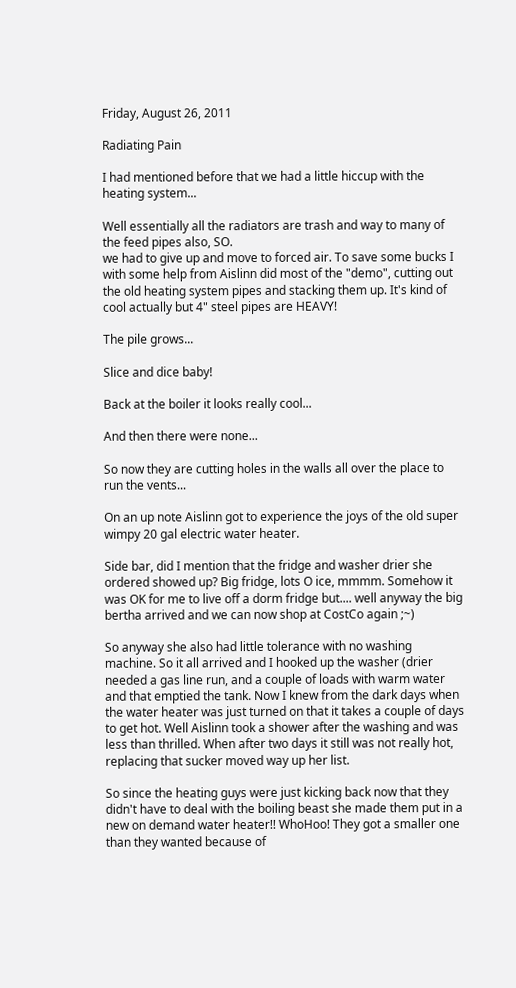Friday, August 26, 2011

Radiating Pain

I had mentioned before that we had a little hiccup with the heating system...

Well essentially all the radiators are trash and way to many of the feed pipes also, SO.
we had to give up and move to forced air. To save some bucks I with some help from Aislinn did most of the "demo", cutting out the old heating system pipes and stacking them up. It's kind of cool actually but 4" steel pipes are HEAVY!

The pile grows...

Slice and dice baby!

Back at the boiler it looks really cool...

And then there were none...

So now they are cutting holes in the walls all over the place to run the vents...

On an up note Aislinn got to experience the joys of the old super wimpy 20 gal electric water heater.

Side bar, did I mention that the fridge and washer drier she ordered showed up? Big fridge, lots O ice, mmmm. Somehow it was OK for me to live off a dorm fridge but.... well anyway the big bertha arrived and we can now shop at CostCo again ;~)

So anyway she also had little tolerance with no washing machine. So it all arrived and I hooked up the washer (drier needed a gas line run, and a couple of loads with warm water and that emptied the tank. Now I knew from the dark days when the water heater was just turned on that it takes a couple of days to get hot. Well Aislinn took a shower after the washing and was less than thrilled. When after two days it still was not really hot, replacing that sucker moved way up her list.

So since the heating guys were just kicking back now that they didn't have to deal with the boiling beast she made them put in a new on demand water heater!! WhoHoo! They got a smaller one than they wanted because of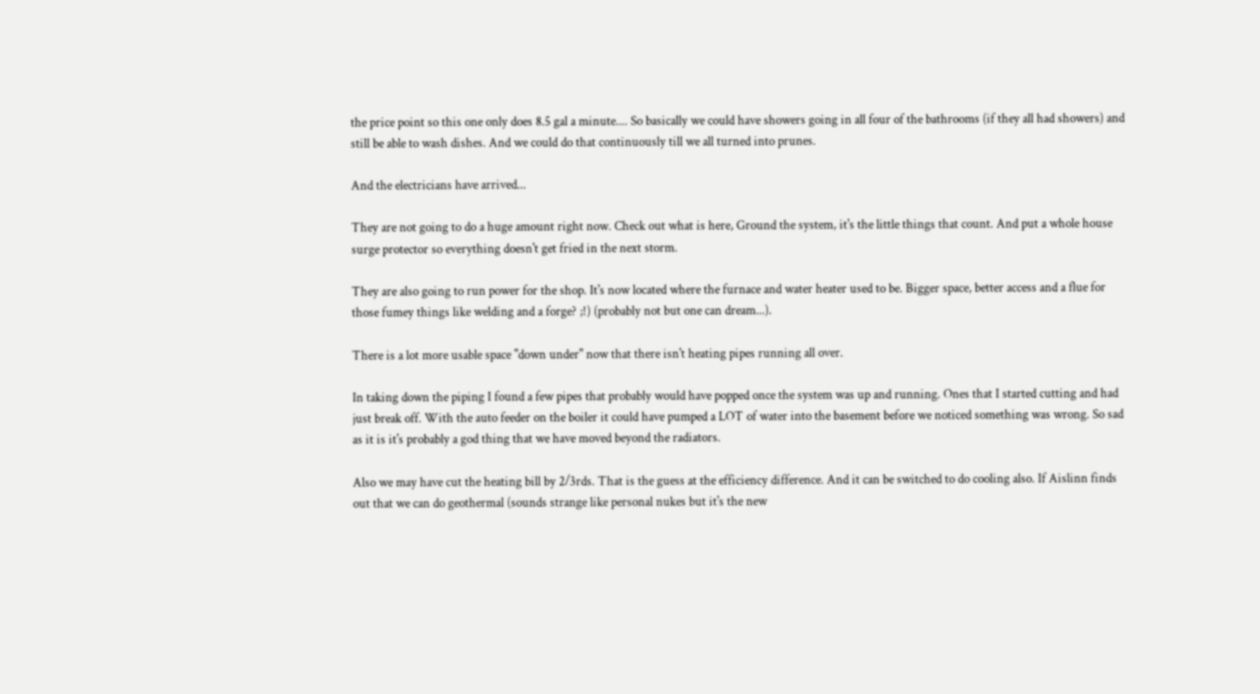the price point so this one only does 8.5 gal a minute.... So basically we could have showers going in all four of the bathrooms (if they all had showers) and still be able to wash dishes. And we could do that continuously till we all turned into prunes.

And the electricians have arrived...

They are not going to do a huge amount right now. Check out what is here, Ground the system, it's the little things that count. And put a whole house surge protector so everything doesn't get fried in the next storm.

They are also going to run power for the shop. It's now located where the furnace and water heater used to be. Bigger space, better access and a flue for those fumey things like welding and a forge? ;!) (probably not but one can dream...).

There is a lot more usable space "down under" now that there isn't heating pipes running all over.

In taking down the piping I found a few pipes that probably would have popped once the system was up and running. Ones that I started cutting and had just break off. With the auto feeder on the boiler it could have pumped a LOT of water into the basement before we noticed something was wrong. So sad as it is it's probably a god thing that we have moved beyond the radiators.

Also we may have cut the heating bill by 2/3rds. That is the guess at the efficiency difference. And it can be switched to do cooling also. If Aislinn finds out that we can do geothermal (sounds strange like personal nukes but it's the new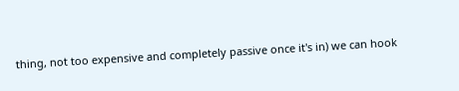thing, not too expensive and completely passive once it's in) we can hook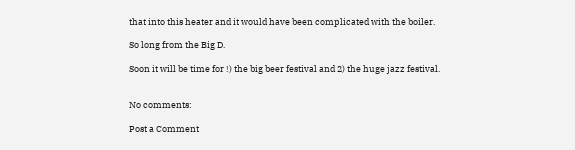that into this heater and it would have been complicated with the boiler.

So long from the Big D.

Soon it will be time for !) the big beer festival and 2) the huge jazz festival.


No comments:

Post a Comment